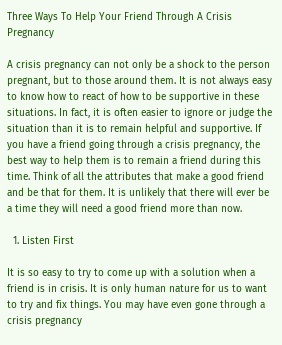Three Ways To Help Your Friend Through A Crisis Pregnancy

A crisis pregnancy can not only be a shock to the person pregnant, but to those around them. It is not always easy to know how to react of how to be supportive in these situations. In fact, it is often easier to ignore or judge the situation than it is to remain helpful and supportive. If you have a friend going through a crisis pregnancy, the best way to help them is to remain a friend during this time. Think of all the attributes that make a good friend and be that for them. It is unlikely that there will ever be a time they will need a good friend more than now.

  1. Listen First

It is so easy to try to come up with a solution when a friend is in crisis. It is only human nature for us to want to try and fix things. You may have even gone through a crisis pregnancy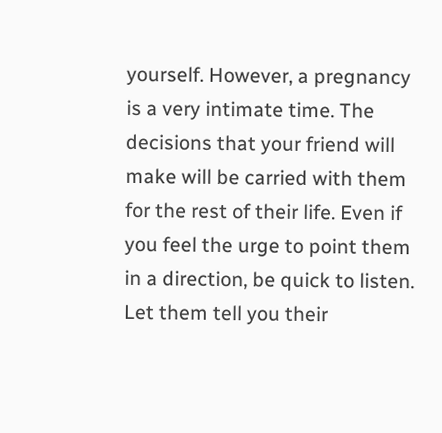yourself. However, a pregnancy is a very intimate time. The decisions that your friend will make will be carried with them for the rest of their life. Even if you feel the urge to point them in a direction, be quick to listen. Let them tell you their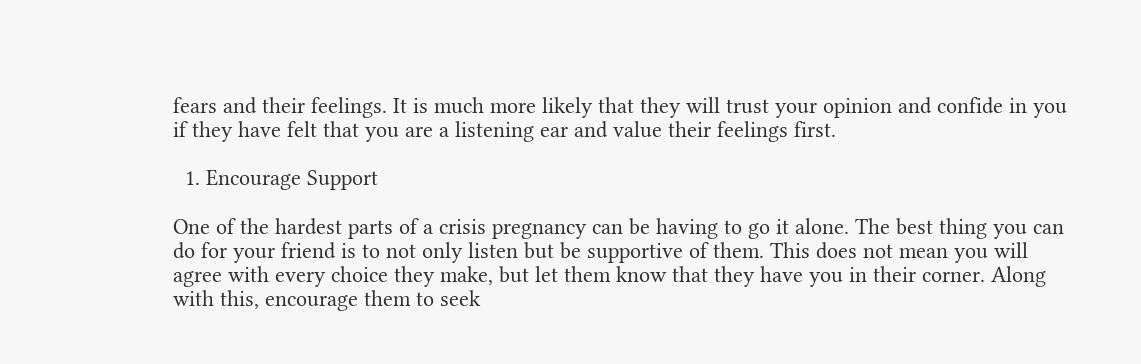fears and their feelings. It is much more likely that they will trust your opinion and confide in you if they have felt that you are a listening ear and value their feelings first.

  1. Encourage Support

One of the hardest parts of a crisis pregnancy can be having to go it alone. The best thing you can do for your friend is to not only listen but be supportive of them. This does not mean you will agree with every choice they make, but let them know that they have you in their corner. Along with this, encourage them to seek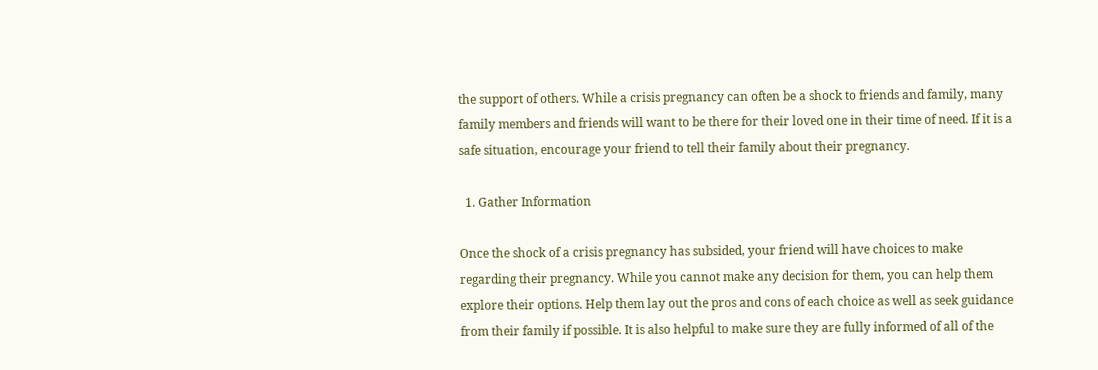the support of others. While a crisis pregnancy can often be a shock to friends and family, many family members and friends will want to be there for their loved one in their time of need. If it is a safe situation, encourage your friend to tell their family about their pregnancy.

  1. Gather Information

Once the shock of a crisis pregnancy has subsided, your friend will have choices to make regarding their pregnancy. While you cannot make any decision for them, you can help them explore their options. Help them lay out the pros and cons of each choice as well as seek guidance from their family if possible. It is also helpful to make sure they are fully informed of all of the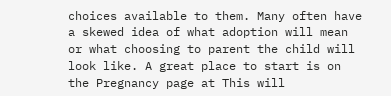choices available to them. Many often have a skewed idea of what adoption will mean or what choosing to parent the child will look like. A great place to start is on the Pregnancy page at This will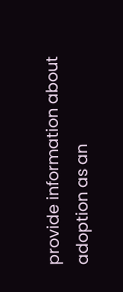provide information about adoption as an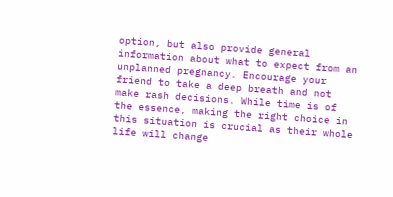option, but also provide general information about what to expect from an unplanned pregnancy. Encourage your friend to take a deep breath and not make rash decisions. While time is of the essence, making the right choice in this situation is crucial as their whole life will change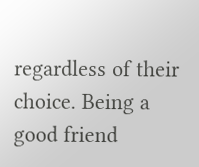regardless of their choice. Being a good friend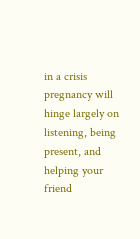in a crisis pregnancy will hinge largely on listening, being present, and helping your friend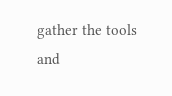gather the tools and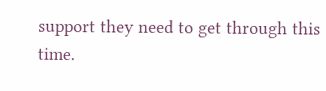support they need to get through this time.